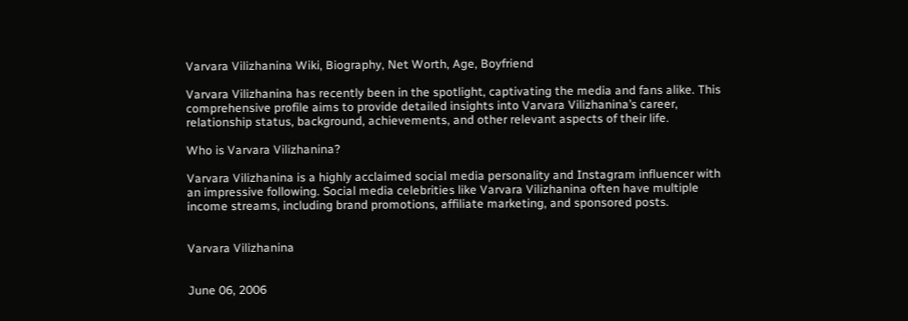Varvara Vilizhanina Wiki, Biography, Net Worth, Age, Boyfriend

Varvara Vilizhanina has recently been in the spotlight, captivating the media and fans alike. This comprehensive profile aims to provide detailed insights into Varvara Vilizhanina’s career, relationship status, background, achievements, and other relevant aspects of their life.

Who is Varvara Vilizhanina?

Varvara Vilizhanina is a highly acclaimed social media personality and Instagram influencer with an impressive following. Social media celebrities like Varvara Vilizhanina often have multiple income streams, including brand promotions, affiliate marketing, and sponsored posts.


Varvara Vilizhanina


June 06, 2006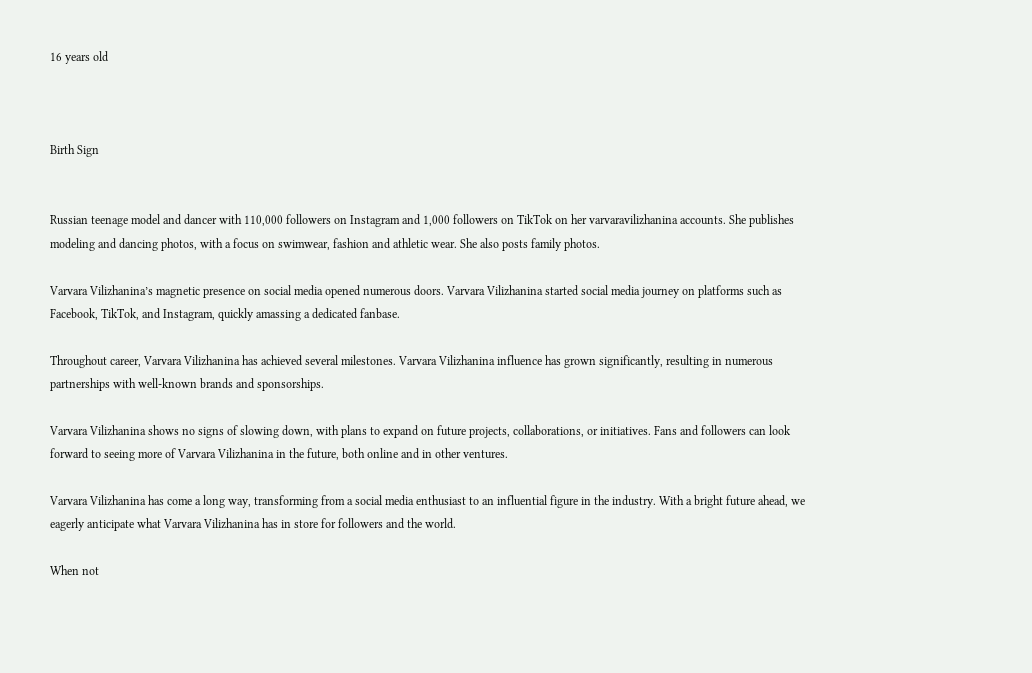16 years old



Birth Sign


Russian teenage model and dancer with 110,000 followers on Instagram and 1,000 followers on TikTok on her varvaravilizhanina accounts. She publishes modeling and dancing photos, with a focus on swimwear, fashion and athletic wear. She also posts family photos.

Varvara Vilizhanina’s magnetic presence on social media opened numerous doors. Varvara Vilizhanina started social media journey on platforms such as Facebook, TikTok, and Instagram, quickly amassing a dedicated fanbase.

Throughout career, Varvara Vilizhanina has achieved several milestones. Varvara Vilizhanina influence has grown significantly, resulting in numerous partnerships with well-known brands and sponsorships.

Varvara Vilizhanina shows no signs of slowing down, with plans to expand on future projects, collaborations, or initiatives. Fans and followers can look forward to seeing more of Varvara Vilizhanina in the future, both online and in other ventures.

Varvara Vilizhanina has come a long way, transforming from a social media enthusiast to an influential figure in the industry. With a bright future ahead, we eagerly anticipate what Varvara Vilizhanina has in store for followers and the world.

When not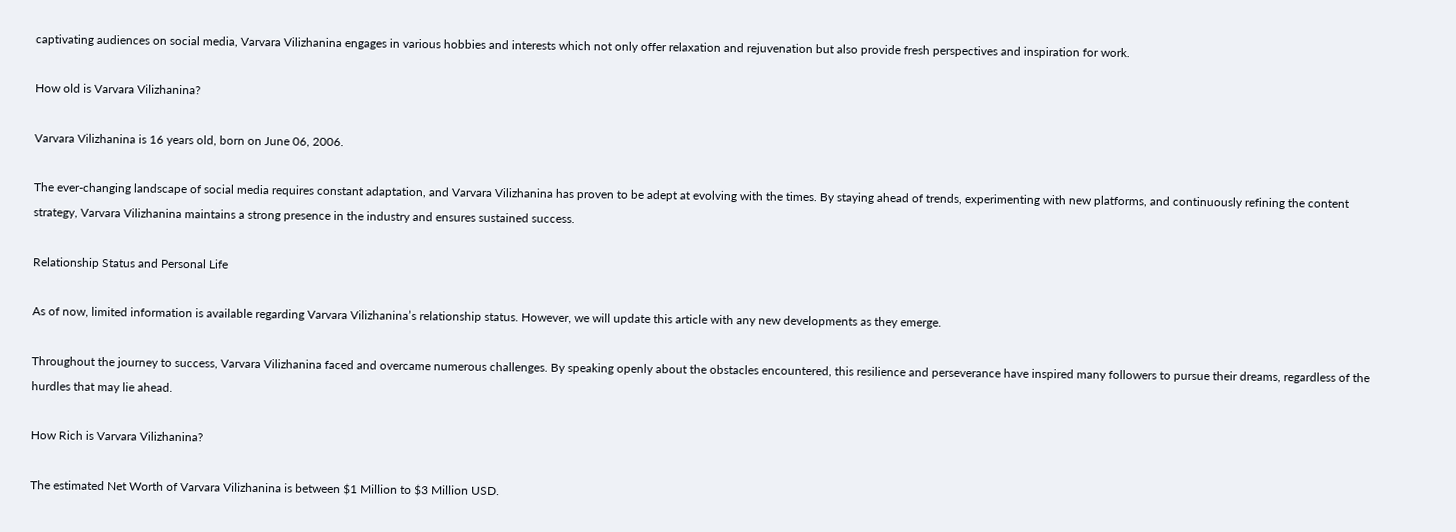captivating audiences on social media, Varvara Vilizhanina engages in various hobbies and interests which not only offer relaxation and rejuvenation but also provide fresh perspectives and inspiration for work.

How old is Varvara Vilizhanina?

Varvara Vilizhanina is 16 years old, born on June 06, 2006.

The ever-changing landscape of social media requires constant adaptation, and Varvara Vilizhanina has proven to be adept at evolving with the times. By staying ahead of trends, experimenting with new platforms, and continuously refining the content strategy, Varvara Vilizhanina maintains a strong presence in the industry and ensures sustained success.

Relationship Status and Personal Life

As of now, limited information is available regarding Varvara Vilizhanina’s relationship status. However, we will update this article with any new developments as they emerge.

Throughout the journey to success, Varvara Vilizhanina faced and overcame numerous challenges. By speaking openly about the obstacles encountered, this resilience and perseverance have inspired many followers to pursue their dreams, regardless of the hurdles that may lie ahead.

How Rich is Varvara Vilizhanina?

The estimated Net Worth of Varvara Vilizhanina is between $1 Million to $3 Million USD.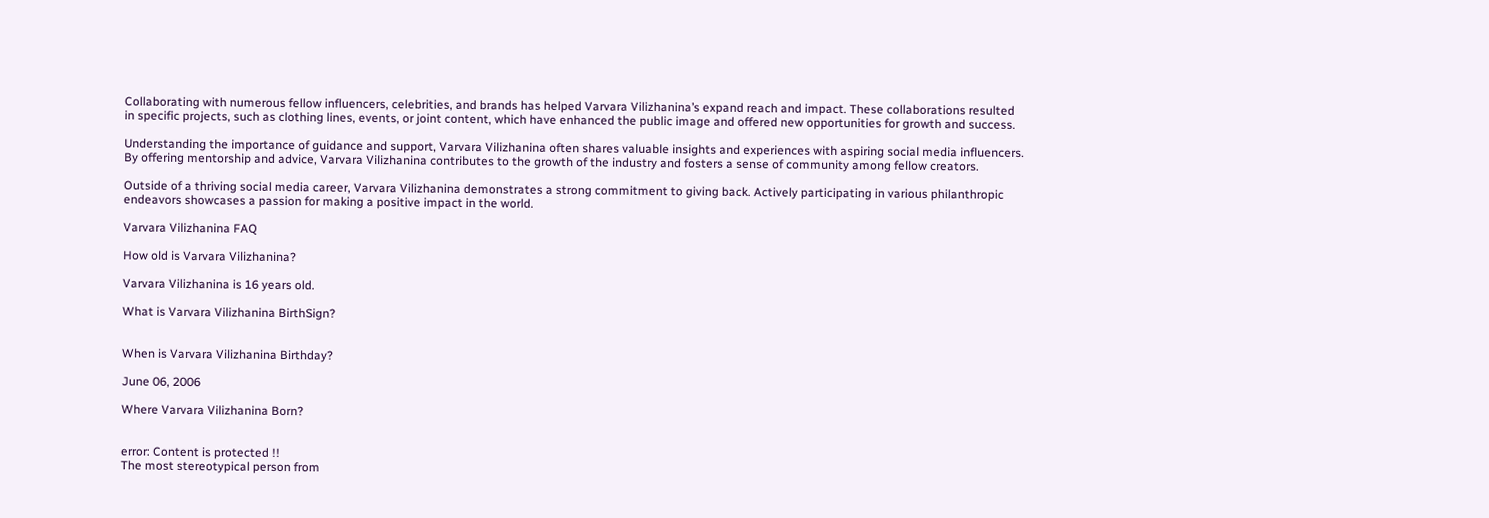Collaborating with numerous fellow influencers, celebrities, and brands has helped Varvara Vilizhanina’s expand reach and impact. These collaborations resulted in specific projects, such as clothing lines, events, or joint content, which have enhanced the public image and offered new opportunities for growth and success.

Understanding the importance of guidance and support, Varvara Vilizhanina often shares valuable insights and experiences with aspiring social media influencers. By offering mentorship and advice, Varvara Vilizhanina contributes to the growth of the industry and fosters a sense of community among fellow creators.

Outside of a thriving social media career, Varvara Vilizhanina demonstrates a strong commitment to giving back. Actively participating in various philanthropic endeavors showcases a passion for making a positive impact in the world.

Varvara Vilizhanina FAQ

How old is Varvara Vilizhanina?

Varvara Vilizhanina is 16 years old.

What is Varvara Vilizhanina BirthSign?


When is Varvara Vilizhanina Birthday?

June 06, 2006

Where Varvara Vilizhanina Born?


error: Content is protected !!
The most stereotypical person from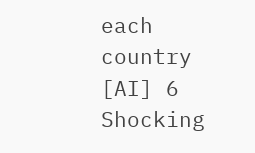each country [AI] 6 Shocking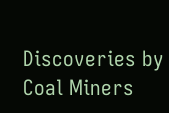Discoveries by Coal Miners